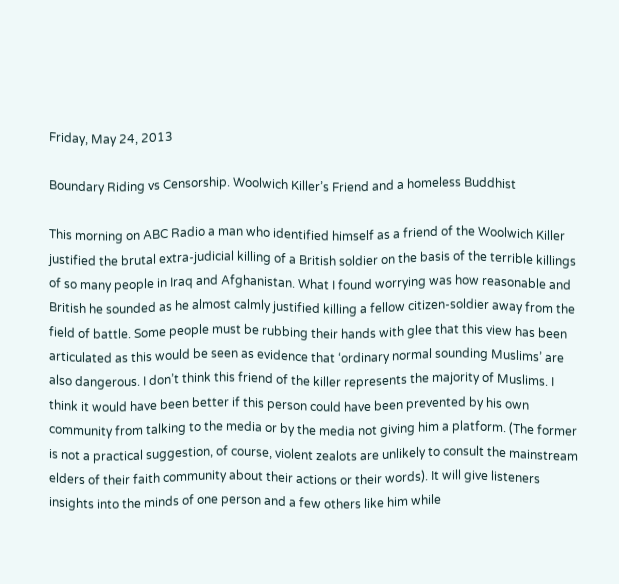Friday, May 24, 2013

Boundary Riding vs Censorship. Woolwich Killer’s Friend and a homeless Buddhist

This morning on ABC Radio a man who identified himself as a friend of the Woolwich Killer justified the brutal extra-judicial killing of a British soldier on the basis of the terrible killings of so many people in Iraq and Afghanistan. What I found worrying was how reasonable and British he sounded as he almost calmly justified killing a fellow citizen-soldier away from the field of battle. Some people must be rubbing their hands with glee that this view has been articulated as this would be seen as evidence that ‘ordinary normal sounding Muslims’ are also dangerous. I don’t think this friend of the killer represents the majority of Muslims. I think it would have been better if this person could have been prevented by his own community from talking to the media or by the media not giving him a platform. (The former is not a practical suggestion, of course, violent zealots are unlikely to consult the mainstream elders of their faith community about their actions or their words). It will give listeners insights into the minds of one person and a few others like him while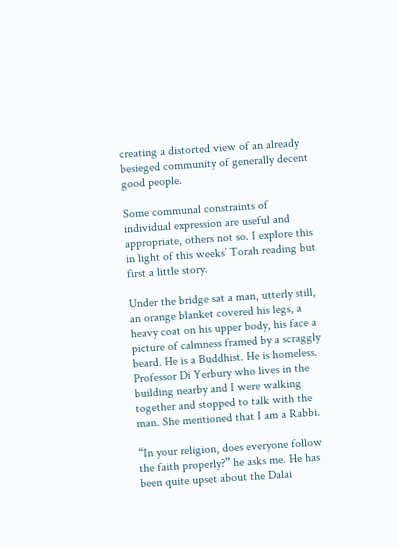creating a distorted view of an already besieged community of generally decent good people.

Some communal constraints of individual expression are useful and appropriate, others not so. I explore this in light of this weeks’ Torah reading but first a little story.

Under the bridge sat a man, utterly still, an orange blanket covered his legs, a heavy coat on his upper body, his face a picture of calmness framed by a scraggly beard. He is a Buddhist. He is homeless. Professor Di Yerbury who lives in the building nearby and I were walking together and stopped to talk with the man. She mentioned that I am a Rabbi.

“In your religion, does everyone follow the faith properly?” he asks me. He has been quite upset about the Dalai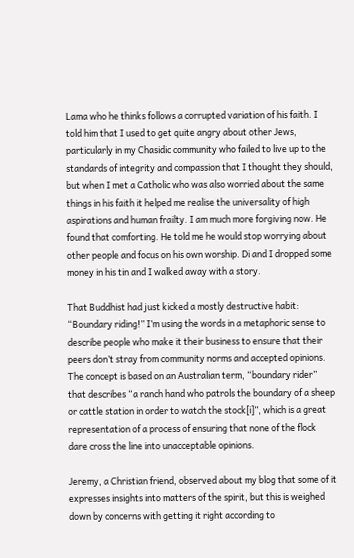Lama who he thinks follows a corrupted variation of his faith. I told him that I used to get quite angry about other Jews, particularly in my Chasidic community who failed to live up to the standards of integrity and compassion that I thought they should, but when I met a Catholic who was also worried about the same things in his faith it helped me realise the universality of high aspirations and human frailty. I am much more forgiving now. He found that comforting. He told me he would stop worrying about other people and focus on his own worship. Di and I dropped some money in his tin and I walked away with a story.

That Buddhist had just kicked a mostly destructive habit: “Boundary riding!” I’m using the words in a metaphoric sense to describe people who make it their business to ensure that their peers don’t stray from community norms and accepted opinions. The concept is based on an Australian term, “boundary rider” that describes “a ranch hand who patrols the boundary of a sheep or cattle station in order to watch the stock[i]”, which is a great representation of a process of ensuring that none of the flock dare cross the line into unacceptable opinions.

Jeremy, a Christian friend, observed about my blog that some of it expresses insights into matters of the spirit, but this is weighed down by concerns with getting it right according to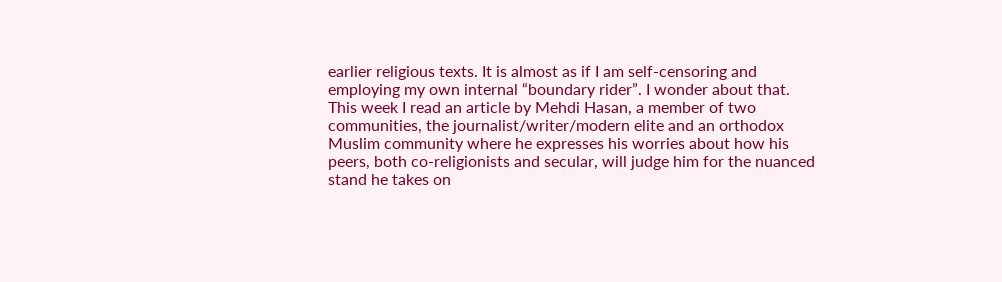earlier religious texts. It is almost as if I am self-censoring and employing my own internal “boundary rider”. I wonder about that. This week I read an article by Mehdi Hasan, a member of two communities, the journalist/writer/modern elite and an orthodox Muslim community where he expresses his worries about how his peers, both co-religionists and secular, will judge him for the nuanced stand he takes on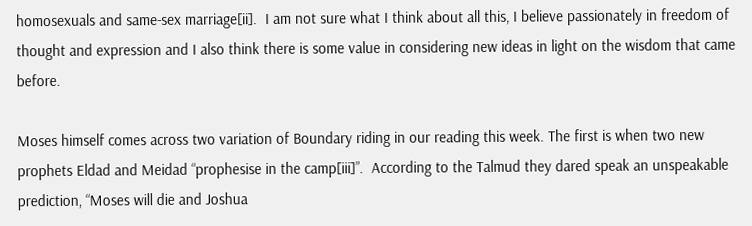homosexuals and same-sex marriage[ii].  I am not sure what I think about all this, I believe passionately in freedom of thought and expression and I also think there is some value in considering new ideas in light on the wisdom that came before.

Moses himself comes across two variation of Boundary riding in our reading this week. The first is when two new prophets Eldad and Meidad “prophesise in the camp[iii]”.  According to the Talmud they dared speak an unspeakable prediction, “Moses will die and Joshua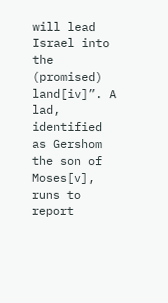will lead Israel into the (promised) land[iv]”. A lad, identified as Gershom the son of Moses[v], runs to report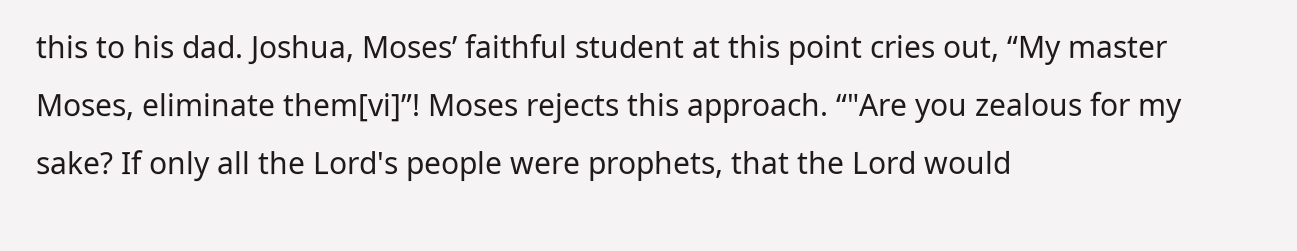this to his dad. Joshua, Moses’ faithful student at this point cries out, “My master Moses, eliminate them[vi]”! Moses rejects this approach. “"Are you zealous for my sake? If only all the Lord's people were prophets, that the Lord would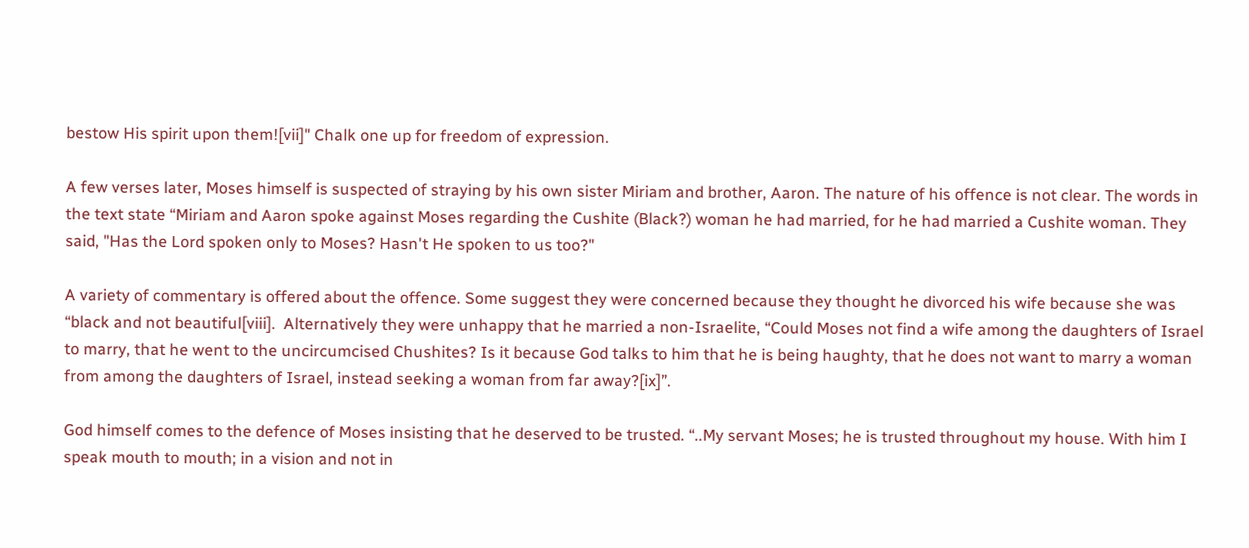bestow His spirit upon them![vii]" Chalk one up for freedom of expression.

A few verses later, Moses himself is suspected of straying by his own sister Miriam and brother, Aaron. The nature of his offence is not clear. The words in the text state “Miriam and Aaron spoke against Moses regarding the Cushite (Black?) woman he had married, for he had married a Cushite woman. They said, "Has the Lord spoken only to Moses? Hasn't He spoken to us too?"

A variety of commentary is offered about the offence. Some suggest they were concerned because they thought he divorced his wife because she was “black and not beautiful[viii].  Alternatively they were unhappy that he married a non-Israelite, “Could Moses not find a wife among the daughters of Israel to marry, that he went to the uncircumcised Chushites? Is it because God talks to him that he is being haughty, that he does not want to marry a woman from among the daughters of Israel, instead seeking a woman from far away?[ix]”.

God himself comes to the defence of Moses insisting that he deserved to be trusted. “..My servant Moses; he is trusted throughout my house. With him I speak mouth to mouth; in a vision and not in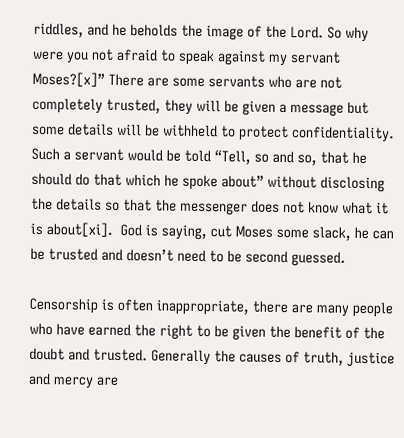riddles, and he beholds the image of the Lord. So why were you not afraid to speak against my servant Moses?[x]” There are some servants who are not completely trusted, they will be given a message but some details will be withheld to protect confidentiality. Such a servant would be told “Tell, so and so, that he should do that which he spoke about” without disclosing the details so that the messenger does not know what it is about[xi].  God is saying, cut Moses some slack, he can be trusted and doesn’t need to be second guessed.

Censorship is often inappropriate, there are many people who have earned the right to be given the benefit of the doubt and trusted. Generally the causes of truth, justice and mercy are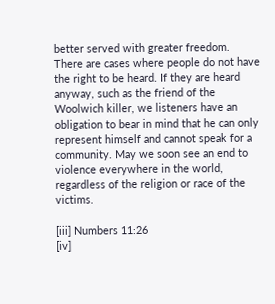better served with greater freedom. There are cases where people do not have the right to be heard. If they are heard anyway, such as the friend of the Woolwich killer, we listeners have an obligation to bear in mind that he can only represent himself and cannot speak for a community. May we soon see an end to violence everywhere in the world, regardless of the religion or race of the victims.

[iii] Numbers 11:26
[iv]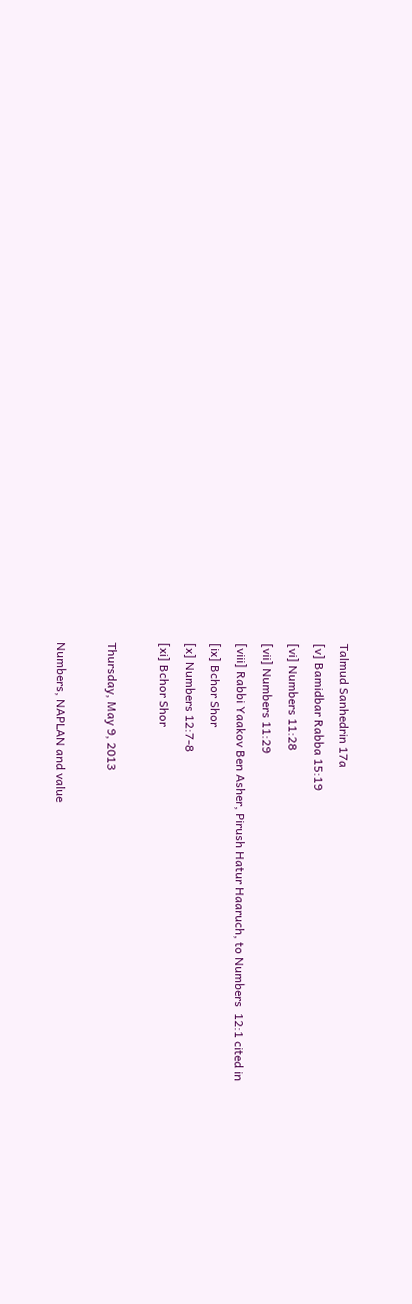Talmud Sanhedrin 17a
[v] Bamidbar Rabba 15:19
[vi] Numbers 11:28
[vii] Numbers 11:29
[viii] Rabbi Yaakov Ben Asher, Pirush Hatur Haaruch, to Numbers  12:1 cited in
[ix] Bchor Shor
[x] Numbers 12:7-8
[xi] Bchor Shor

Thursday, May 9, 2013

Numbers, NAPLAN and value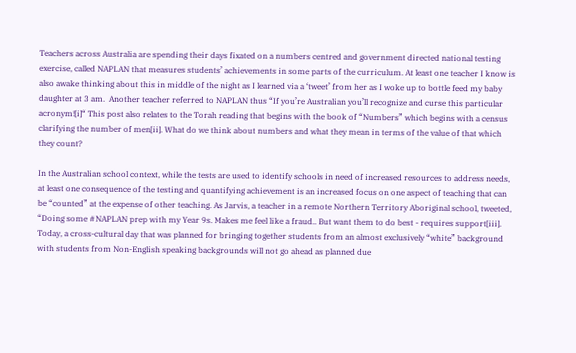Teachers across Australia are spending their days fixated on a numbers centred and government directed national testing exercise, called NAPLAN that measures students’ achievements in some parts of the curriculum. At least one teacher I know is also awake thinking about this in middle of the night as I learned via a ‘tweet’ from her as I woke up to bottle feed my baby daughter at 3 am.  Another teacher referred to NAPLAN thus “If you’re Australian you’ll recognize and curse this particular acronym![i]“ This post also relates to the Torah reading that begins with the book of “Numbers” which begins with a census clarifying the number of men[ii]. What do we think about numbers and what they mean in terms of the value of that which they count?

In the Australian school context, while the tests are used to identify schools in need of increased resources to address needs, at least one consequence of the testing and quantifying achievement is an increased focus on one aspect of teaching that can be “counted” at the expense of other teaching. As Jarvis, a teacher in a remote Northern Territory Aboriginal school, tweeted, “Doing some #NAPLAN prep with my Year 9s. Makes me feel like a fraud.. But want them to do best - requires support[iii]. Today, a cross-cultural day that was planned for bringing together students from an almost exclusively “white” background with students from Non-English speaking backgrounds will not go ahead as planned due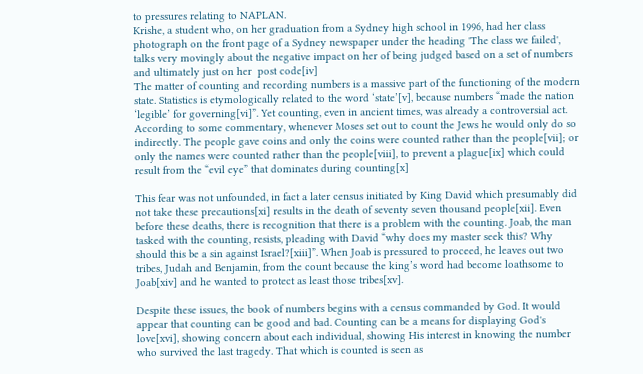to pressures relating to NAPLAN.
Krishe, a student who, on her graduation from a Sydney high school in 1996, had her class photograph on the front page of a Sydney newspaper under the heading 'The class we failed', talks very movingly about the negative impact on her of being judged based on a set of numbers and ultimately just on her  post code[iv]
The matter of counting and recording numbers is a massive part of the functioning of the modern state. Statistics is etymologically related to the word ‘state’[v], because numbers “made the nation ‘legible’ for governing[vi]”. Yet counting, even in ancient times, was already a controversial act. According to some commentary, whenever Moses set out to count the Jews he would only do so indirectly. The people gave coins and only the coins were counted rather than the people[vii]; or only the names were counted rather than the people[viii], to prevent a plague[ix] which could result from the “evil eye” that dominates during counting[x]

This fear was not unfounded, in fact a later census initiated by King David which presumably did not take these precautions[xi] results in the death of seventy seven thousand people[xii]. Even before these deaths, there is recognition that there is a problem with the counting. Joab, the man tasked with the counting, resists, pleading with David “why does my master seek this? Why should this be a sin against Israel?[xiii]”. When Joab is pressured to proceed, he leaves out two tribes, Judah and Benjamin, from the count because the king’s word had become loathsome to Joab[xiv] and he wanted to protect as least those tribes[xv].

Despite these issues, the book of numbers begins with a census commanded by God. It would appear that counting can be good and bad. Counting can be a means for displaying God's love[xvi], showing concern about each individual, showing His interest in knowing the number who survived the last tragedy. That which is counted is seen as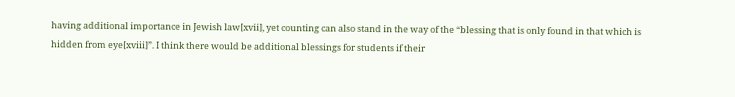having additional importance in Jewish law[xvii], yet counting can also stand in the way of the “blessing that is only found in that which is hidden from eye[xviii]”. I think there would be additional blessings for students if their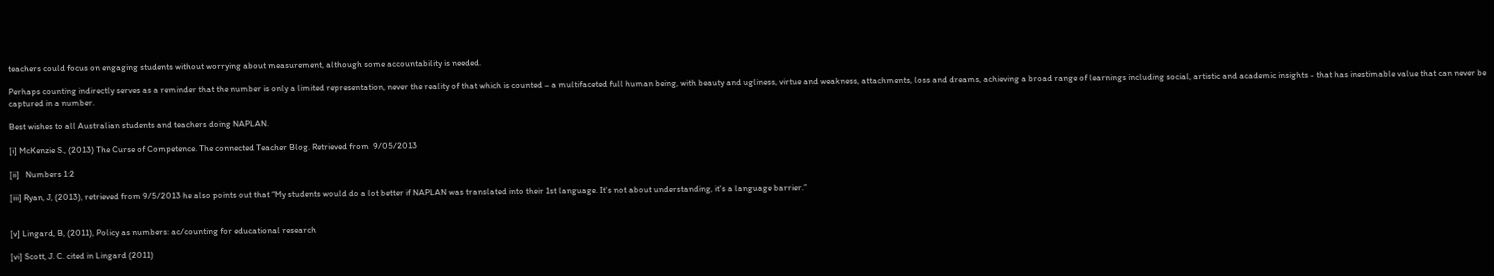teachers could focus on engaging students without worrying about measurement, although some accountability is needed.

Perhaps counting indirectly serves as a reminder that the number is only a limited representation, never the reality of that which is counted – a multifaceted full human being, with beauty and ugliness, virtue and weakness, attachments, loss and dreams, achieving a broad range of learnings including social, artistic and academic insights - that has inestimable value that can never be captured in a number.

Best wishes to all Australian students and teachers doing NAPLAN.

[i] McKenzie S., (2013) The Curse of Competence. The connected Teacher Blog. Retrieved from  9/05/2013

[ii]   Numbers 1:2

[iii] Ryan, J, (2013), retrieved from 9/5/2013 he also points out that “My students would do a lot better if NAPLAN was translated into their 1st language. It's not about understanding, it's a language barrier.”


[v] Lingard, B, (2011), Policy as numbers: ac/counting for educational research

[vi] Scott, J. C. cited in Lingard (2011)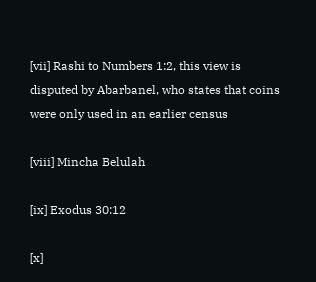[vii] Rashi to Numbers 1:2, this view is disputed by Abarbanel, who states that coins were only used in an earlier census

[viii] Mincha Belulah

[ix] Exodus 30:12

[x]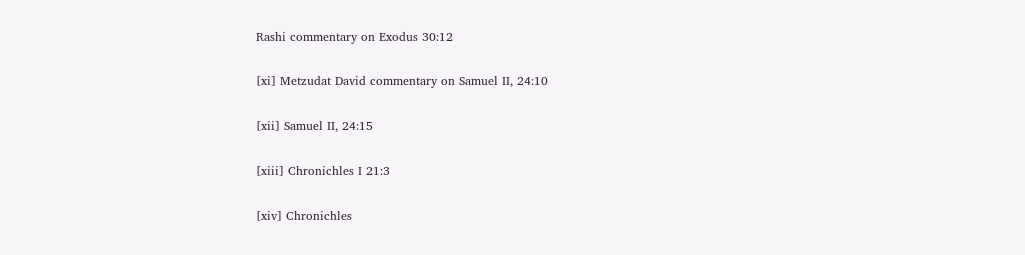Rashi commentary on Exodus 30:12

[xi] Metzudat David commentary on Samuel II, 24:10

[xii] Samuel II, 24:15

[xiii] Chronichles I 21:3

[xiv] Chronichles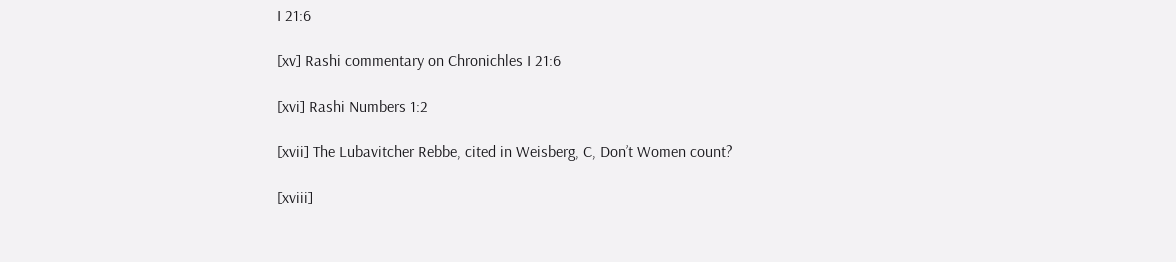I 21:6

[xv] Rashi commentary on Chronichles I 21:6

[xvi] Rashi Numbers 1:2

[xvii] The Lubavitcher Rebbe, cited in Weisberg, C, Don’t Women count?

[xviii]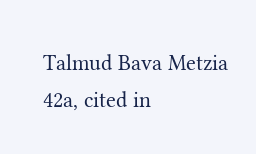Talmud Bava Metzia 42a, cited in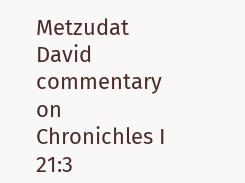Metzudat David commentary on Chronichles I 21:3